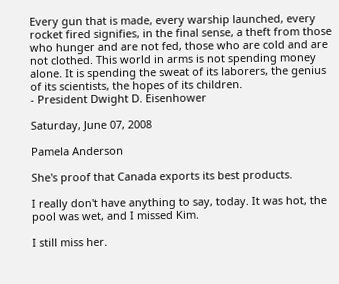Every gun that is made, every warship launched, every rocket fired signifies, in the final sense, a theft from those who hunger and are not fed, those who are cold and are not clothed. This world in arms is not spending money alone. It is spending the sweat of its laborers, the genius of its scientists, the hopes of its children.
- President Dwight D. Eisenhower

Saturday, June 07, 2008

Pamela Anderson

She's proof that Canada exports its best products.

I really don't have anything to say, today. It was hot, the pool was wet, and I missed Kim.

I still miss her.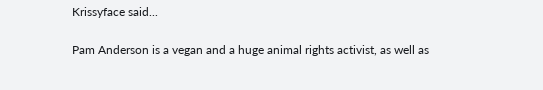Krissyface said...

Pam Anderson is a vegan and a huge animal rights activist, as well as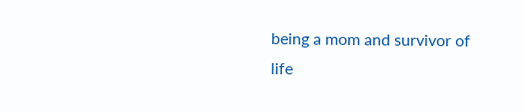being a mom and survivor of life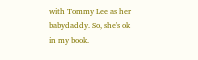with Tommy Lee as her babydaddy. So, she's ok in my book.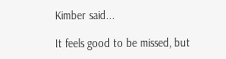Kimber said...

It feels good to be missed, but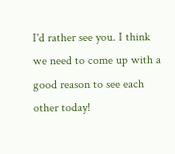I'd rather see you. I think we need to come up with a good reason to see each other today!